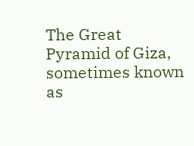The Great Pyramid of Giza, sometimes known as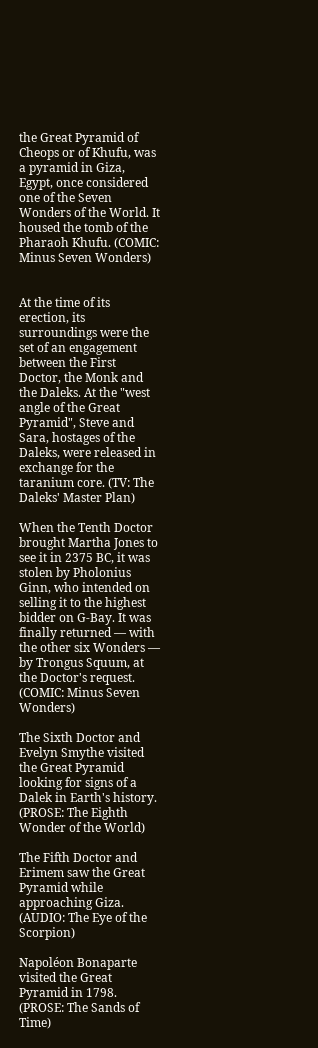the Great Pyramid of Cheops or of Khufu, was a pyramid in Giza, Egypt, once considered one of the Seven Wonders of the World. It housed the tomb of the Pharaoh Khufu. (COMIC: Minus Seven Wonders)


At the time of its erection, its surroundings were the set of an engagement between the First Doctor, the Monk and the Daleks. At the "west angle of the Great Pyramid", Steve and Sara, hostages of the Daleks, were released in exchange for the taranium core. (TV: The Daleks' Master Plan)

When the Tenth Doctor brought Martha Jones to see it in 2375 BC, it was stolen by Pholonius Ginn, who intended on selling it to the highest bidder on G-Bay. It was finally returned — with the other six Wonders — by Trongus Squum, at the Doctor's request. (COMIC: Minus Seven Wonders)

The Sixth Doctor and Evelyn Smythe visited the Great Pyramid looking for signs of a Dalek in Earth's history. (PROSE: The Eighth Wonder of the World)

The Fifth Doctor and Erimem saw the Great Pyramid while approaching Giza. (AUDIO: The Eye of the Scorpion)

Napoléon Bonaparte visited the Great Pyramid in 1798. (PROSE: The Sands of Time)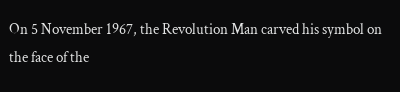On 5 November 1967, the Revolution Man carved his symbol on the face of the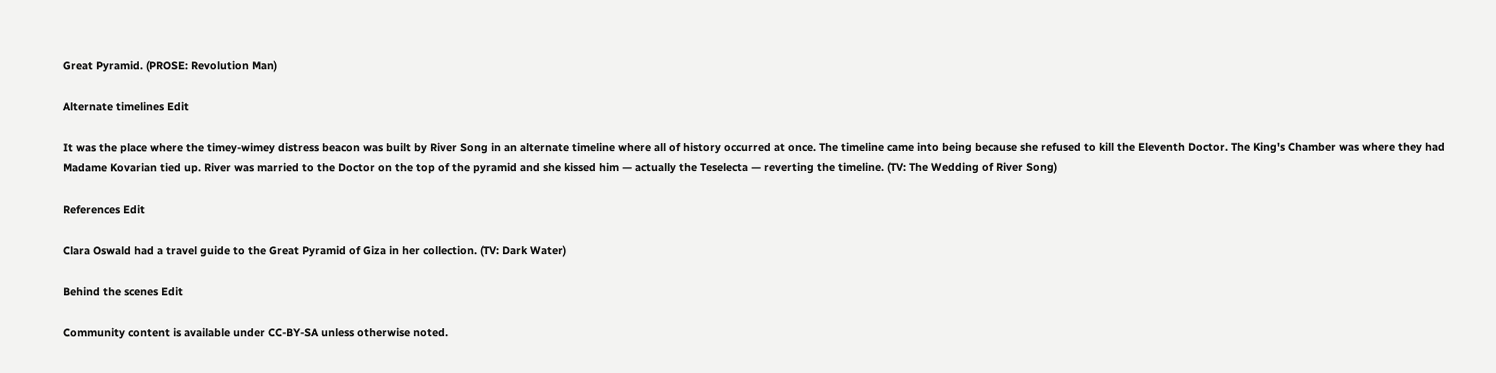Great Pyramid. (PROSE: Revolution Man)

Alternate timelines Edit

It was the place where the timey-wimey distress beacon was built by River Song in an alternate timeline where all of history occurred at once. The timeline came into being because she refused to kill the Eleventh Doctor. The King's Chamber was where they had Madame Kovarian tied up. River was married to the Doctor on the top of the pyramid and she kissed him — actually the Teselecta — reverting the timeline. (TV: The Wedding of River Song)

References Edit

Clara Oswald had a travel guide to the Great Pyramid of Giza in her collection. (TV: Dark Water)

Behind the scenes Edit

Community content is available under CC-BY-SA unless otherwise noted.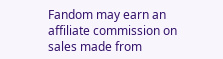Fandom may earn an affiliate commission on sales made from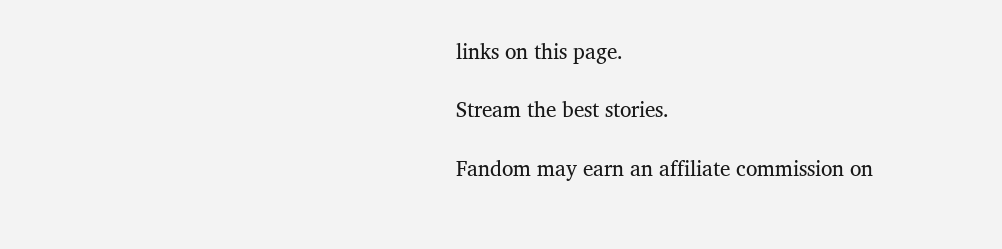links on this page.

Stream the best stories.

Fandom may earn an affiliate commission on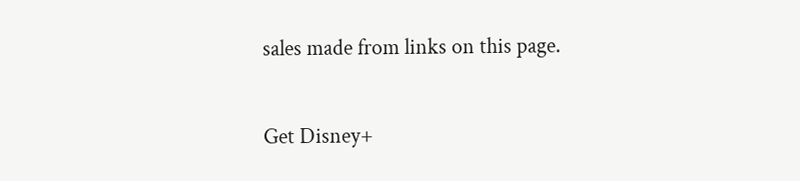sales made from links on this page.

Get Disney+